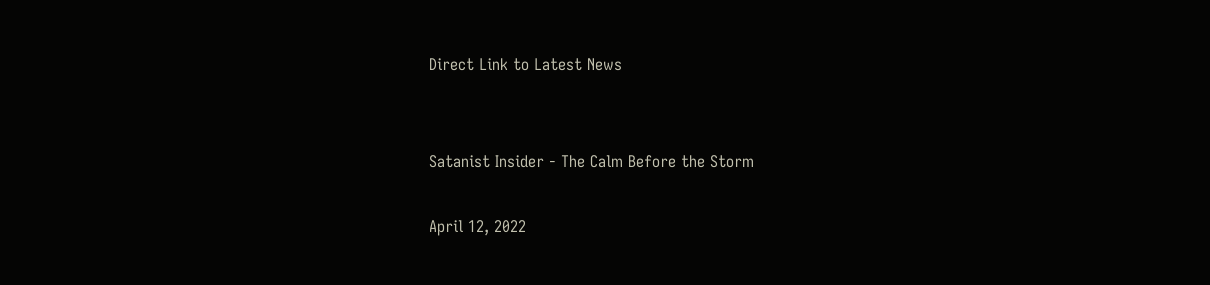Direct Link to Latest News


Satanist Insider - The Calm Before the Storm

April 12, 2022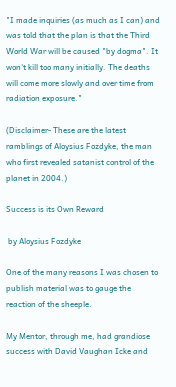"I made inquiries (as much as I can) and was told that the plan is that the Third World War will be caused "by dogma". It won't kill too many initially. The deaths will come more slowly and over time from radiation exposure."

(Disclaimer- These are the latest ramblings of Aloysius Fozdyke, the man who first revealed satanist control of the planet in 2004.)

Success is its Own Reward

 by Aloysius Fozdyke

One of the many reasons I was chosen to publish material was to gauge the reaction of the sheeple.

My Mentor, through me, had grandiose success with David Vaughan Icke and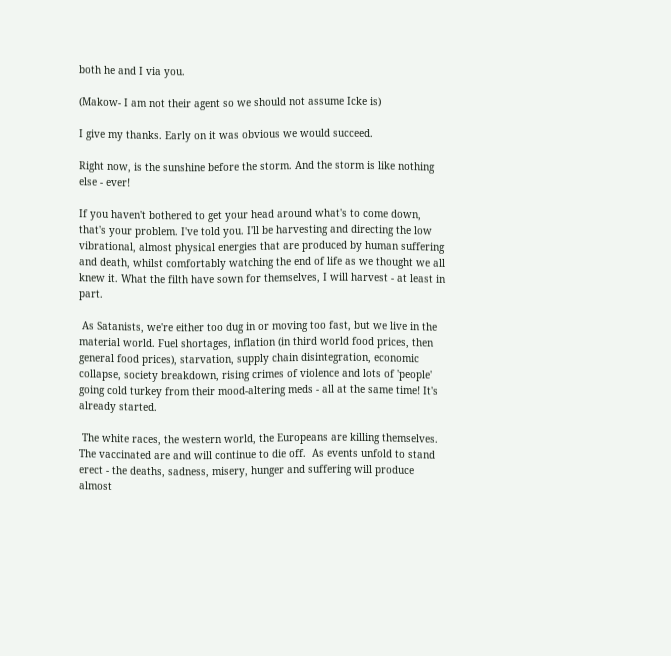both he and I via you.

(Makow- I am not their agent so we should not assume Icke is)

I give my thanks. Early on it was obvious we would succeed.

Right now, is the sunshine before the storm. And the storm is like nothing else - ever!

If you haven't bothered to get your head around what's to come down, that's your problem. I've told you. I'll be harvesting and directing the low vibrational, almost physical energies that are produced by human suffering and death, whilst comfortably watching the end of life as we thought we all knew it. What the filth have sown for themselves, I will harvest - at least in part.

 As Satanists, we're either too dug in or moving too fast, but we live in the material world. Fuel shortages, inflation (in third world food prices, then general food prices), starvation, supply chain disintegration, economic collapse, society breakdown, rising crimes of violence and lots of 'people' going cold turkey from their mood-altering meds - all at the same time! It's already started.

 The white races, the western world, the Europeans are killing themselves. The vaccinated are and will continue to die off.  As events unfold to stand erect - the deaths, sadness, misery, hunger and suffering will produce almost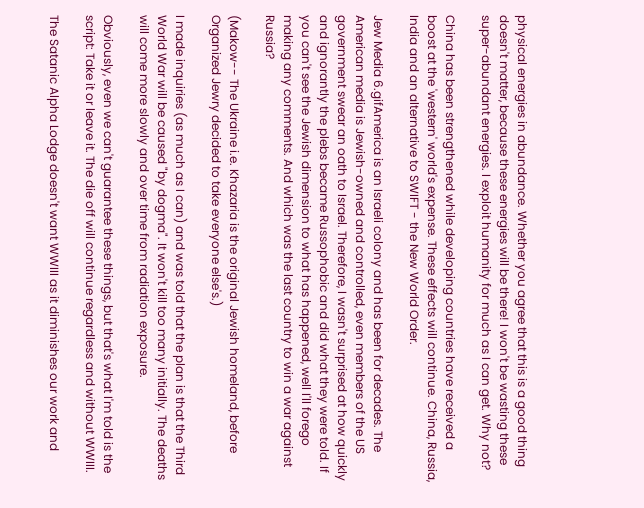physical energies in abundance. Whether you agree that this is a good thing doesn't matter, because these energies will be there! I won't be wasting these super-abundant energies. I exploit humanity for much as I can get. Why not?

China has been strengthened while developing countries have received a boost at the 'western' world's expense. These effects will continue. China, Russia, India and an alternative to SWIFT - the New World Order.

Jew Media 6.gifAmerica is an Israeli colony and has been for decades. The American media is Jewish-owned and controlled, even members of the US government swear an oath to Israel. Therefore, I wasn't surprised at how quickly and ignorantly the plebs became Russophobic and did what they were told. If you can't see the Jewish dimension to what has happened, well I'll forego making any comments. And which was the last country to win a war against Russia?

(Makow-- The Ukraine i.e. Khazaria is the original Jewish homeland, before Organized Jewry decided to take everyone else's.)

I made inquiries (as much as I can) and was told that the plan is that the Third World War will be caused "by dogma". It won't kill too many initially. The deaths will come more slowly and over time from radiation exposure.

Obviously, even we can't guarantee these things, but that's what I'm told is the script: Take it or leave it. The die off will continue regardless and without WWIII.

The Satanic Alpha Lodge doesn't want WWIII as it diminishes our work and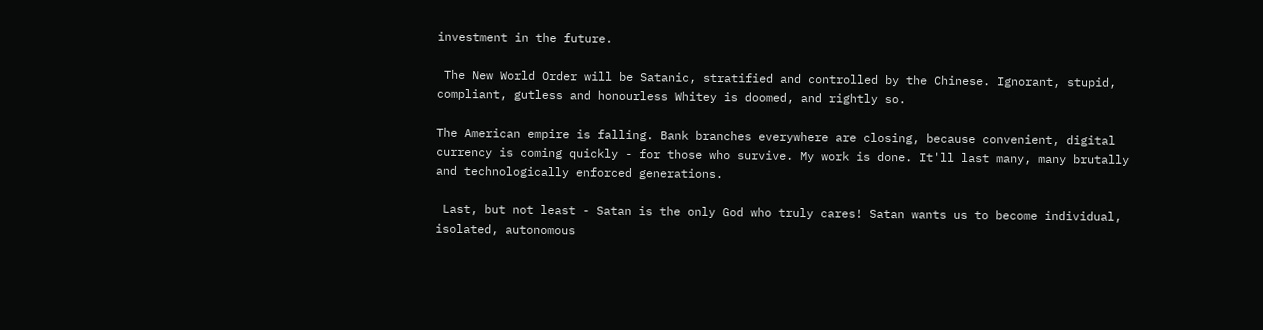investment in the future.

 The New World Order will be Satanic, stratified and controlled by the Chinese. Ignorant, stupid, compliant, gutless and honourless Whitey is doomed, and rightly so.

The American empire is falling. Bank branches everywhere are closing, because convenient, digital currency is coming quickly - for those who survive. My work is done. It'll last many, many brutally and technologically enforced generations.

 Last, but not least - Satan is the only God who truly cares! Satan wants us to become individual, isolated, autonomous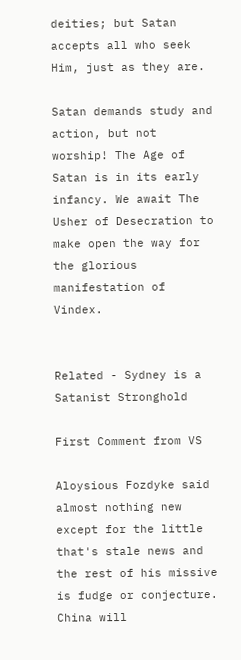deities; but Satan accepts all who seek Him, just as they are.

Satan demands study and action, but not worship! The Age of Satan is in its early infancy. We await The Usher of Desecration to make open the way for the glorious manifestation of Vindex.


Related - Sydney is a Satanist Stronghold

First Comment from VS

Aloysious Fozdyke said almost nothing new except for the little that's stale news and the rest of his missive is fudge or conjecture. China will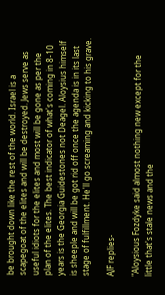be brought down like the rest of the world. Israel is a scapegoat of the elites and will be destroyed. Jews serve as useful idiots for the elites and most will be gone as per the plan of the elites. The best indicator of what's coming in 8-10 years is the Georgia Guidestones not Deagel. Aloysius himself is sheeple and will be got rid off once the agenda is in its last stage of fulfillment. He'll go screaming and kicking to his grave.

AJF replies-

"Aloysious Fozdyke said almost nothing new except for the little that's stale news and the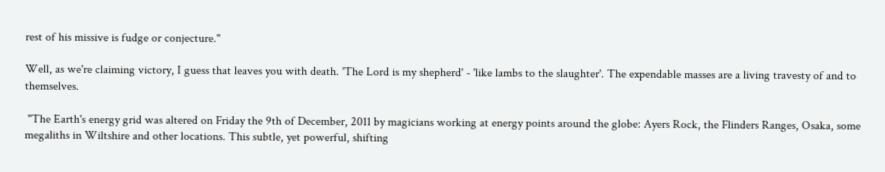rest of his missive is fudge or conjecture."

Well, as we're claiming victory, I guess that leaves you with death. 'The Lord is my shepherd' - 'like lambs to the slaughter'. The expendable masses are a living travesty of and to themselves.

 "The Earth's energy grid was altered on Friday the 9th of December, 2011 by magicians working at energy points around the globe: Ayers Rock, the Flinders Ranges, Osaka, some megaliths in Wiltshire and other locations. This subtle, yet powerful, shifting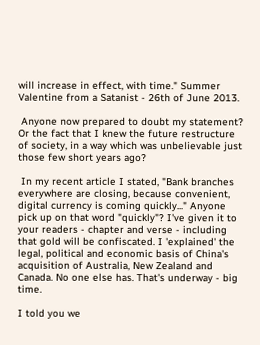will increase in effect, with time." Summer Valentine from a Satanist - 26th of June 2013.

 Anyone now prepared to doubt my statement? Or the fact that I knew the future restructure of society, in a way which was unbelievable just those few short years ago?

 In my recent article I stated, "Bank branches everywhere are closing, because convenient, digital currency is coming quickly..." Anyone pick up on that word "quickly"? I've given it to your readers - chapter and verse - including that gold will be confiscated. I 'explained' the legal, political and economic basis of China's acquisition of Australia, New Zealand and Canada. No one else has. That's underway - big time.

I told you we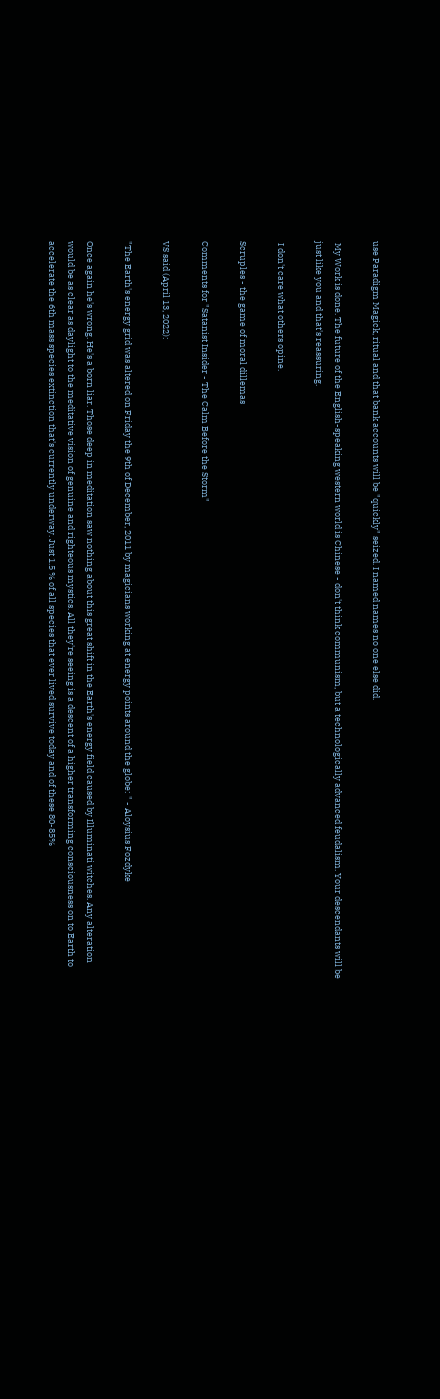use Paradigm Magick, ritual and that bank accounts will be "quickly" seized. I named names no one else did.

 My Work is done. The future of the English-speaking western world is Chinese - don't think communism, but a technologically advanced feudalism. Your descendants will be just like you and that's reassuring.

 I don't care what others opine.

Scruples - the game of moral dillemas

Comments for "Satanist Insider - The Calm Before the Storm"

VS said (April 13, 2022):

"The Earth's energy grid was altered on Friday the 9th of December, 2011 by magicians working at energy points around the globe: " - Aloysius Fozdyke

Once again he's wrong. He's a born liar. Those deep in meditation saw nothing about this great shift in the Earth's energy field caused by Illuminati witches. Any alteration would be as clear as daylight to the meditative vision of genuine and righteous mystics. All they're seeing is a descent of a higher transforming consciousness on to Earth to accelerate the 6th mass species extinction that's currently underway. Just 1.5 % of all species that ever lived survive today and of these 80-85%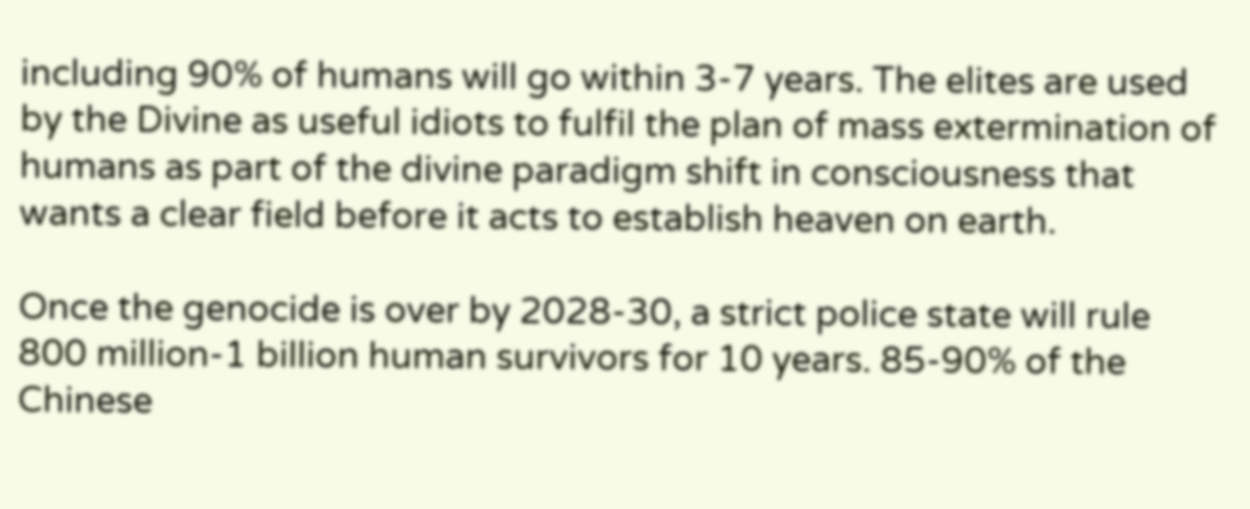including 90% of humans will go within 3-7 years. The elites are used by the Divine as useful idiots to fulfil the plan of mass extermination of humans as part of the divine paradigm shift in consciousness that wants a clear field before it acts to establish heaven on earth.

Once the genocide is over by 2028-30, a strict police state will rule 800 million-1 billion human survivors for 10 years. 85-90% of the Chinese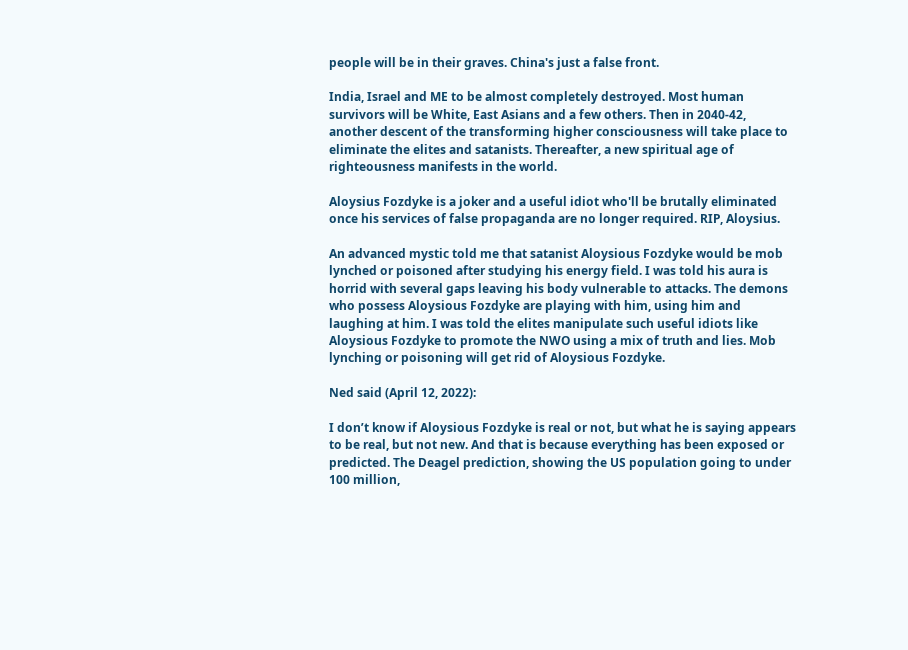people will be in their graves. China's just a false front.

India, Israel and ME to be almost completely destroyed. Most human survivors will be White, East Asians and a few others. Then in 2040-42, another descent of the transforming higher consciousness will take place to eliminate the elites and satanists. Thereafter, a new spiritual age of righteousness manifests in the world.

Aloysius Fozdyke is a joker and a useful idiot who'll be brutally eliminated once his services of false propaganda are no longer required. RIP, Aloysius.

An advanced mystic told me that satanist Aloysious Fozdyke would be mob lynched or poisoned after studying his energy field. I was told his aura is horrid with several gaps leaving his body vulnerable to attacks. The demons who possess Aloysious Fozdyke are playing with him, using him and laughing at him. I was told the elites manipulate such useful idiots like Aloysious Fozdyke to promote the NWO using a mix of truth and lies. Mob lynching or poisoning will get rid of Aloysious Fozdyke.

Ned said (April 12, 2022):

I don’t know if Aloysious Fozdyke is real or not, but what he is saying appears to be real, but not new. And that is because everything has been exposed or predicted. The Deagel prediction, showing the US population going to under 100 million,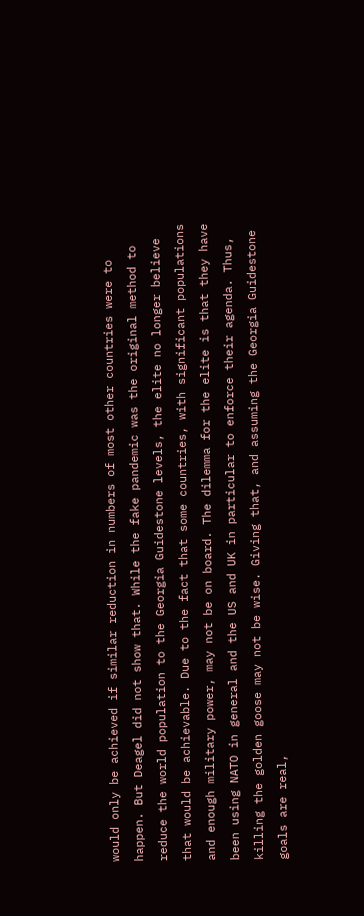would only be achieved if similar reduction in numbers of most other countries were to happen. But Deagel did not show that. While the fake pandemic was the original method to reduce the world population to the Georgia Guidestone levels, the elite no longer believe that would be achievable. Due to the fact that some countries, with significant populations and enough military power, may not be on board. The dilemma for the elite is that they have been using NATO in general and the US and UK in particular to enforce their agenda. Thus, killing the golden goose may not be wise. Giving that, and assuming the Georgia Guidestone goals are real,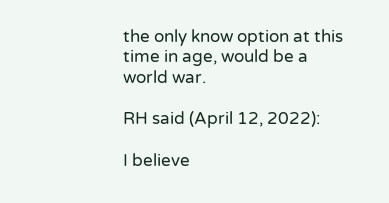the only know option at this time in age, would be a world war.

RH said (April 12, 2022):

I believe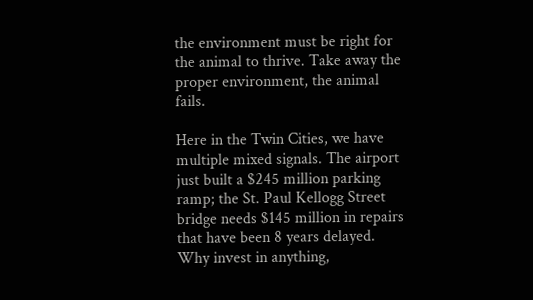the environment must be right for the animal to thrive. Take away the proper environment, the animal fails.

Here in the Twin Cities, we have multiple mixed signals. The airport just built a $245 million parking ramp; the St. Paul Kellogg Street bridge needs $145 million in repairs that have been 8 years delayed. Why invest in anything,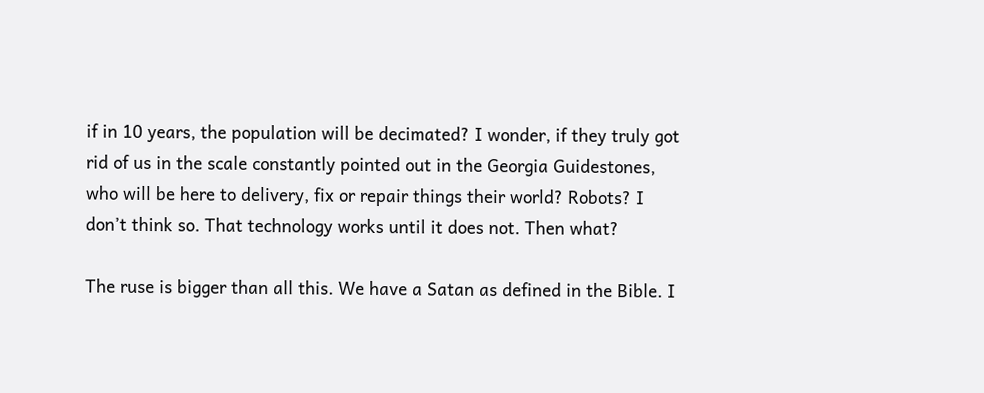if in 10 years, the population will be decimated? I wonder, if they truly got rid of us in the scale constantly pointed out in the Georgia Guidestones, who will be here to delivery, fix or repair things their world? Robots? I don’t think so. That technology works until it does not. Then what?

The ruse is bigger than all this. We have a Satan as defined in the Bible. I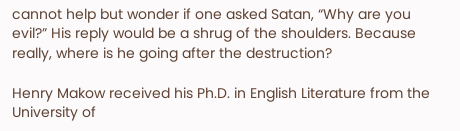cannot help but wonder if one asked Satan, “Why are you evil?” His reply would be a shrug of the shoulders. Because really, where is he going after the destruction?

Henry Makow received his Ph.D. in English Literature from the University of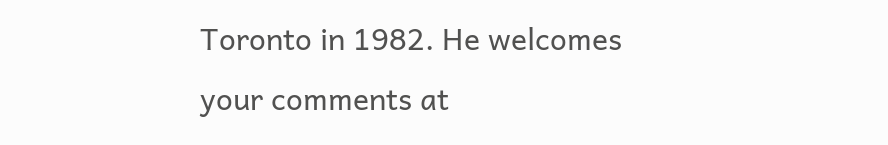Toronto in 1982. He welcomes your comments at